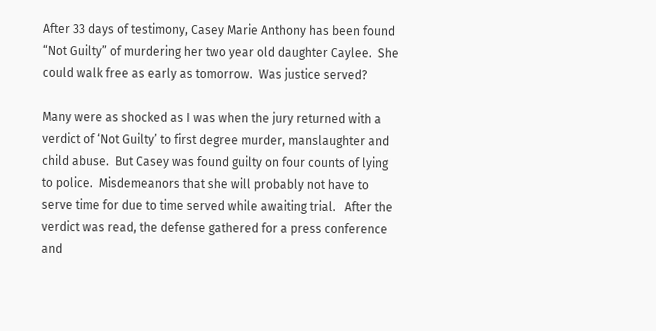After 33 days of testimony, Casey Marie Anthony has been found “Not Guilty” of murdering her two year old daughter Caylee.  She could walk free as early as tomorrow.  Was justice served?

Many were as shocked as I was when the jury returned with a verdict of ‘Not Guilty’ to first degree murder, manslaughter and child abuse.  But Casey was found guilty on four counts of lying to police.  Misdemeanors that she will probably not have to serve time for due to time served while awaiting trial.   After the verdict was read, the defense gathered for a press conference and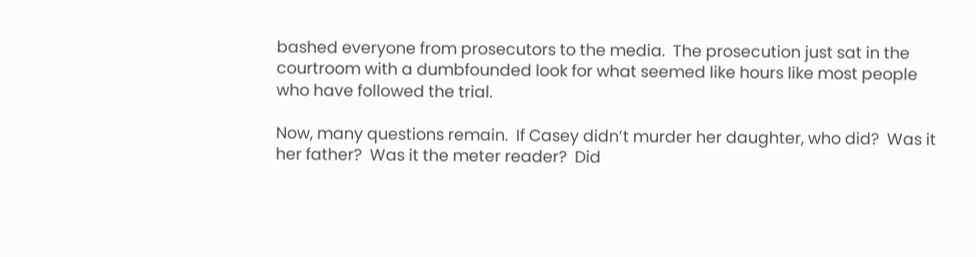bashed everyone from prosecutors to the media.  The prosecution just sat in the courtroom with a dumbfounded look for what seemed like hours like most people who have followed the trial.

Now, many questions remain.  If Casey didn’t murder her daughter, who did?  Was it her father?  Was it the meter reader?  Did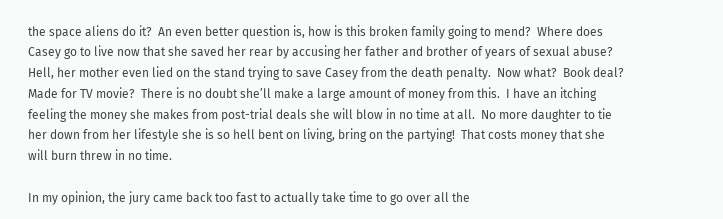the space aliens do it?  An even better question is, how is this broken family going to mend?  Where does Casey go to live now that she saved her rear by accusing her father and brother of years of sexual abuse?  Hell, her mother even lied on the stand trying to save Casey from the death penalty.  Now what?  Book deal?  Made for TV movie?  There is no doubt she’ll make a large amount of money from this.  I have an itching feeling the money she makes from post-trial deals she will blow in no time at all.  No more daughter to tie her down from her lifestyle she is so hell bent on living, bring on the partying!  That costs money that she will burn threw in no time.

In my opinion, the jury came back too fast to actually take time to go over all the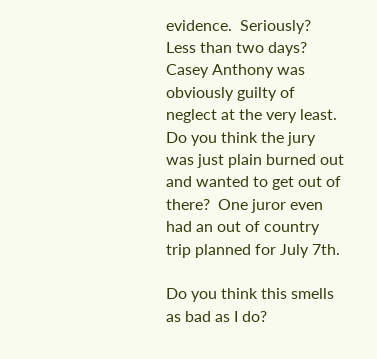evidence.  Seriously?  Less than two days?  Casey Anthony was obviously guilty of neglect at the very least.  Do you think the jury was just plain burned out and wanted to get out of there?  One juror even had an out of country trip planned for July 7th.

Do you think this smells as bad as I do?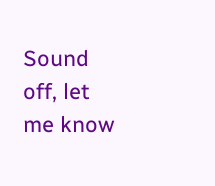Sound off, let me know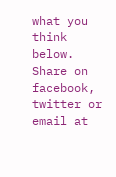what you think below.  Share on facebook, twitter or email at